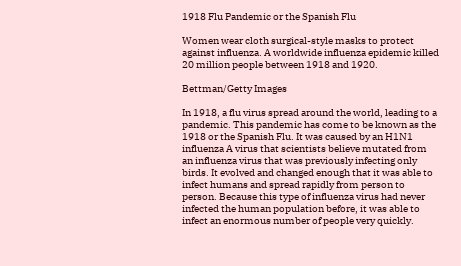1918 Flu Pandemic or the Spanish Flu

Women wear cloth surgical-style masks to protect against influenza. A worldwide influenza epidemic killed 20 million people between 1918 and 1920.

Bettman/Getty Images

In 1918, a flu virus spread around the world, leading to a pandemic. This pandemic has come to be known as the 1918 or the Spanish Flu. It was caused by an H1N1 influenza A virus that scientists believe mutated from an influenza virus that was previously infecting only birds. It evolved and changed enough that it was able to infect humans and spread rapidly from person to person. Because this type of influenza virus had never infected the human population before, it was able to infect an enormous number of people very quickly.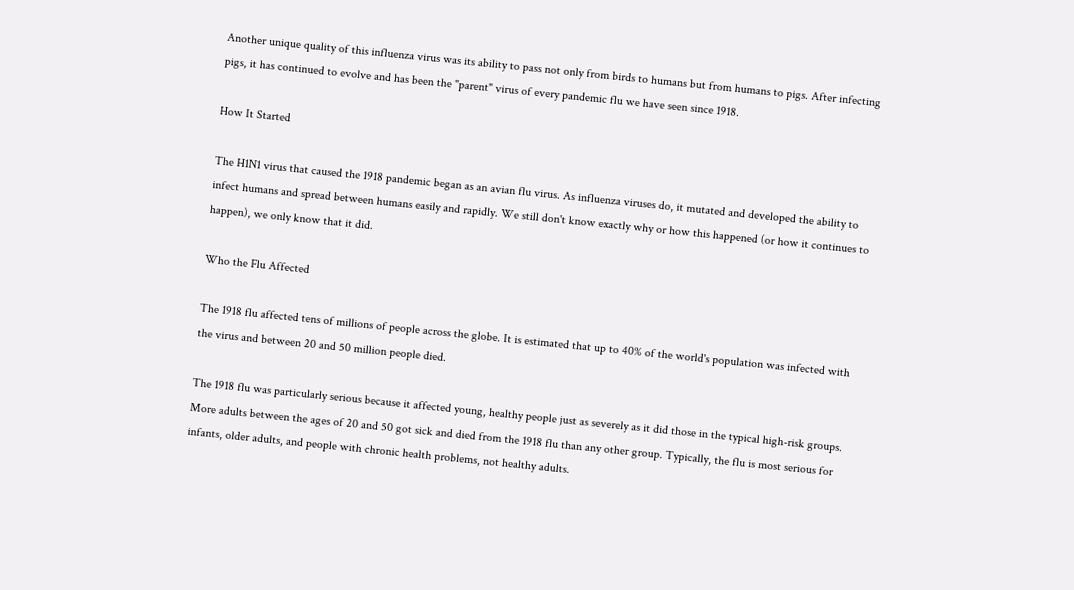Another unique quality of this influenza virus was its ability to pass not only from birds to humans but from humans to pigs. After infecting pigs, it has continued to evolve and has been the "parent" virus of every pandemic flu we have seen since 1918.

How It Started

The H1N1 virus that caused the 1918 pandemic began as an avian flu virus. As influenza viruses do, it mutated and developed the ability to infect humans and spread between humans easily and rapidly. We still don't know exactly why or how this happened (or how it continues to happen), we only know that it did.

Who the Flu Affected

The 1918 flu affected tens of millions of people across the globe. It is estimated that up to 40% of the world's population was infected with the virus and between 20 and 50 million people died.

The 1918 flu was particularly serious because it affected young, healthy people just as severely as it did those in the typical high-risk groups. More adults between the ages of 20 and 50 got sick and died from the 1918 flu than any other group. Typically, the flu is most serious for infants, older adults, and people with chronic health problems, not healthy adults.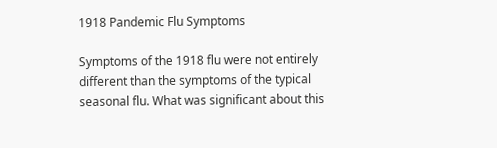1918 Pandemic Flu Symptoms

Symptoms of the 1918 flu were not entirely different than the symptoms of the typical seasonal flu. What was significant about this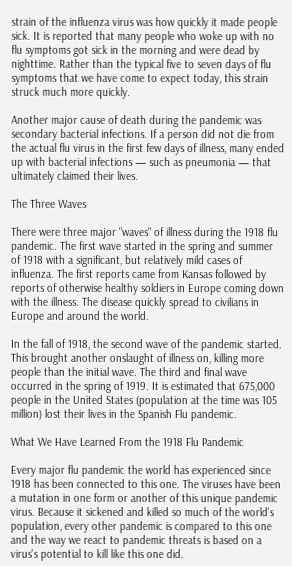strain of the influenza virus was how quickly it made people sick. It is reported that many people who woke up with no flu symptoms got sick in the morning and were dead by nighttime. Rather than the typical five to seven days of flu symptoms that we have come to expect today, this strain struck much more quickly.

Another major cause of death during the pandemic was secondary bacterial infections. If a person did not die from the actual flu virus in the first few days of illness, many ended up with bacterial infections — such as pneumonia — that ultimately claimed their lives.

The Three Waves

There were three major "waves" of illness during the 1918 flu pandemic. The first wave started in the spring and summer of 1918 with a significant, but relatively mild cases of influenza. The first reports came from Kansas followed by reports of otherwise healthy soldiers in Europe coming down with the illness. The disease quickly spread to civilians in Europe and around the world.

In the fall of 1918, the second wave of the pandemic started. This brought another onslaught of illness on, killing more people than the initial wave. The third and final wave occurred in the spring of 1919. It is estimated that 675,000 people in the United States (population at the time was 105 million) lost their lives in the Spanish Flu pandemic.

What We Have Learned From the 1918 Flu Pandemic

Every major flu pandemic the world has experienced since 1918 has been connected to this one. The viruses have been a mutation in one form or another of this unique pandemic virus. Because it sickened and killed so much of the world's population, every other pandemic is compared to this one and the way we react to pandemic threats is based on a virus's potential to kill like this one did.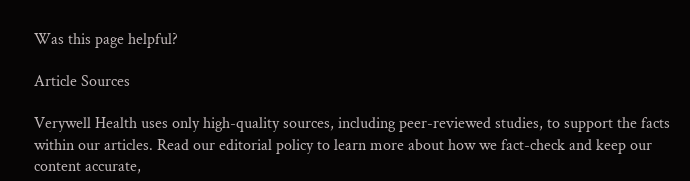Was this page helpful?

Article Sources

Verywell Health uses only high-quality sources, including peer-reviewed studies, to support the facts within our articles. Read our editorial policy to learn more about how we fact-check and keep our content accurate,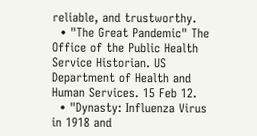reliable, and trustworthy.
  • "The Great Pandemic" The Office of the Public Health Service Historian. US Department of Health and Human Services. 15 Feb 12.
  • "Dynasty: Influenza Virus in 1918 and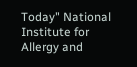Today" National Institute for Allergy and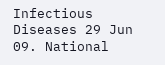Infectious Diseases 29 Jun 09. National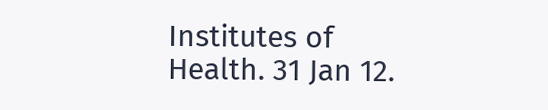Institutes of Health. 31 Jan 12.